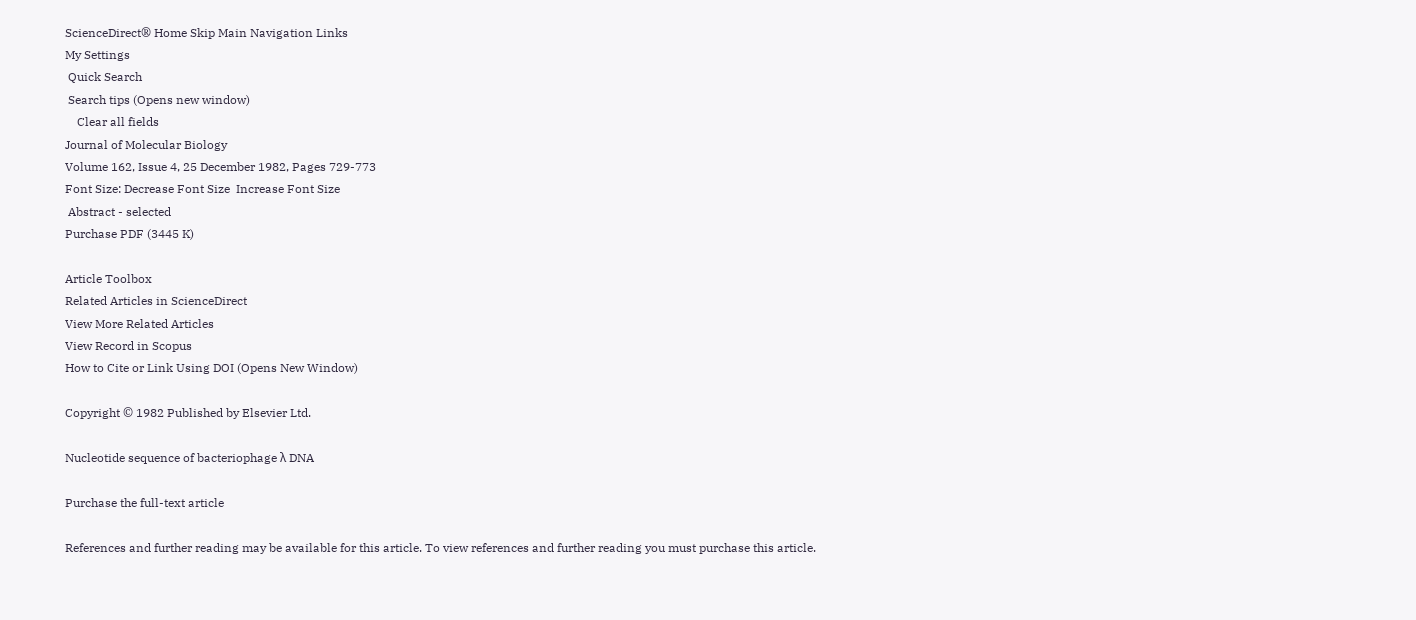ScienceDirect® Home Skip Main Navigation Links
My Settings
 Quick Search
 Search tips (Opens new window)
    Clear all fields
Journal of Molecular Biology
Volume 162, Issue 4, 25 December 1982, Pages 729-773
Font Size: Decrease Font Size  Increase Font Size
 Abstract - selected
Purchase PDF (3445 K)

Article Toolbox
Related Articles in ScienceDirect
View More Related Articles
View Record in Scopus
How to Cite or Link Using DOI (Opens New Window)

Copyright © 1982 Published by Elsevier Ltd.

Nucleotide sequence of bacteriophage λ DNA

Purchase the full-text article

References and further reading may be available for this article. To view references and further reading you must purchase this article.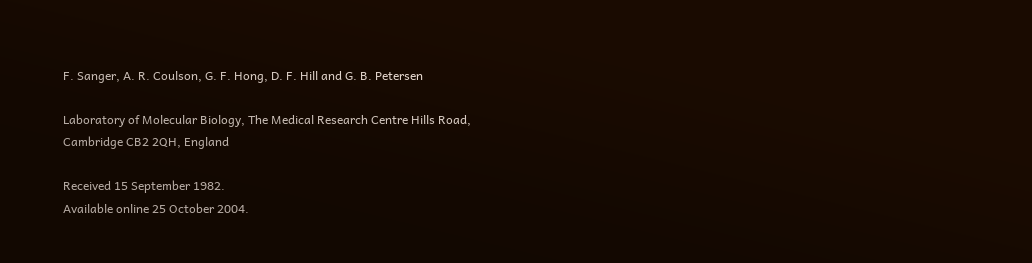F. Sanger, A. R. Coulson, G. F. Hong, D. F. Hill and G. B. Petersen

Laboratory of Molecular Biology, The Medical Research Centre Hills Road, Cambridge CB2 2QH, England

Received 15 September 1982.
Available online 25 October 2004.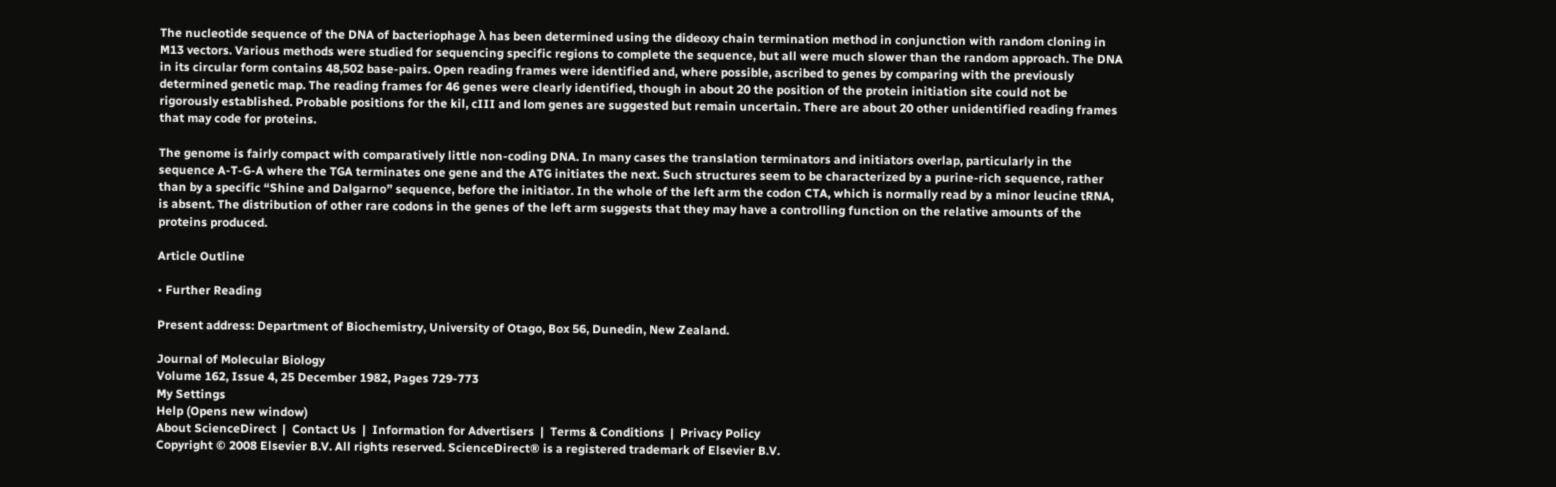The nucleotide sequence of the DNA of bacteriophage λ has been determined using the dideoxy chain termination method in conjunction with random cloning in M13 vectors. Various methods were studied for sequencing specific regions to complete the sequence, but all were much slower than the random approach. The DNA in its circular form contains 48,502 base-pairs. Open reading frames were identified and, where possible, ascribed to genes by comparing with the previously determined genetic map. The reading frames for 46 genes were clearly identified, though in about 20 the position of the protein initiation site could not be rigorously established. Probable positions for the kil, cIII and lom genes are suggested but remain uncertain. There are about 20 other unidentified reading frames that may code for proteins.

The genome is fairly compact with comparatively little non-coding DNA. In many cases the translation terminators and initiators overlap, particularly in the sequence A-T-G-A where the TGA terminates one gene and the ATG initiates the next. Such structures seem to be characterized by a purine-rich sequence, rather than by a specific “Shine and Dalgarno” sequence, before the initiator. In the whole of the left arm the codon CTA, which is normally read by a minor leucine tRNA, is absent. The distribution of other rare codons in the genes of the left arm suggests that they may have a controlling function on the relative amounts of the proteins produced.

Article Outline

• Further Reading

Present address: Department of Biochemistry, University of Otago, Box 56, Dunedin, New Zealand.

Journal of Molecular Biology
Volume 162, Issue 4, 25 December 1982, Pages 729-773
My Settings
Help (Opens new window)
About ScienceDirect  |  Contact Us  |  Information for Advertisers  |  Terms & Conditions  |  Privacy Policy
Copyright © 2008 Elsevier B.V. All rights reserved. ScienceDirect® is a registered trademark of Elsevier B.V.